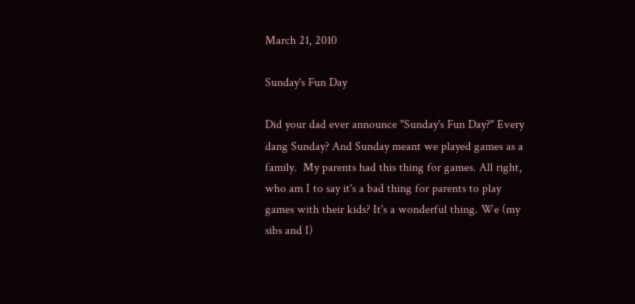March 21, 2010

Sunday's Fun Day

Did your dad ever announce "Sunday's Fun Day?" Every dang Sunday? And Sunday meant we played games as a family.  My parents had this thing for games. All right, who am I to say it's a bad thing for parents to play games with their kids? It's a wonderful thing. We (my sibs and I)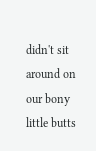didn't sit around on our bony little butts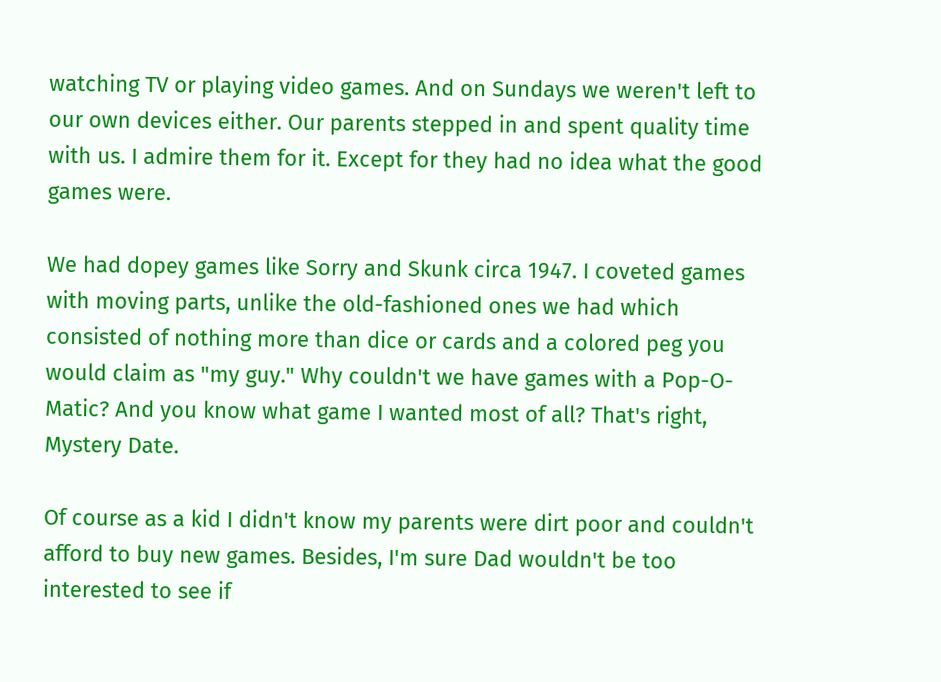watching TV or playing video games. And on Sundays we weren't left to our own devices either. Our parents stepped in and spent quality time with us. I admire them for it. Except for they had no idea what the good games were.

We had dopey games like Sorry and Skunk circa 1947. I coveted games with moving parts, unlike the old-fashioned ones we had which consisted of nothing more than dice or cards and a colored peg you would claim as "my guy." Why couldn't we have games with a Pop-O-Matic? And you know what game I wanted most of all? That's right, Mystery Date.

Of course as a kid I didn't know my parents were dirt poor and couldn't afford to buy new games. Besides, I'm sure Dad wouldn't be too interested to see if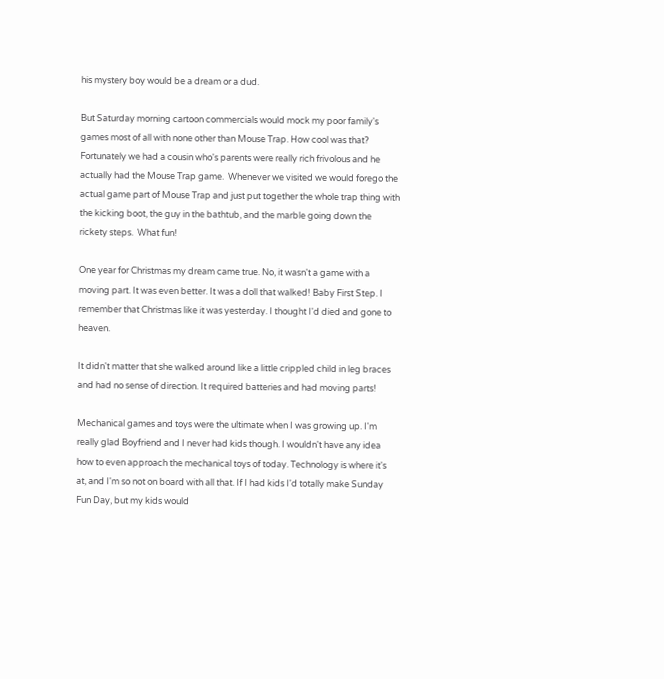his mystery boy would be a dream or a dud.

But Saturday morning cartoon commercials would mock my poor family's games most of all with none other than Mouse Trap. How cool was that? Fortunately we had a cousin who's parents were really rich frivolous and he actually had the Mouse Trap game.  Whenever we visited we would forego the actual game part of Mouse Trap and just put together the whole trap thing with the kicking boot, the guy in the bathtub, and the marble going down the rickety steps.  What fun!

One year for Christmas my dream came true. No, it wasn't a game with a moving part. It was even better. It was a doll that walked! Baby First Step. I remember that Christmas like it was yesterday. I thought I'd died and gone to heaven.

It didn't matter that she walked around like a little crippled child in leg braces and had no sense of direction. It required batteries and had moving parts!

Mechanical games and toys were the ultimate when I was growing up. I'm really glad Boyfriend and I never had kids though. I wouldn't have any idea how to even approach the mechanical toys of today. Technology is where it's at, and I'm so not on board with all that. If I had kids I'd totally make Sunday Fun Day, but my kids would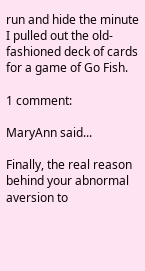run and hide the minute I pulled out the old-fashioned deck of cards for a game of Go Fish.

1 comment:

MaryAnn said...

Finally, the real reason behind your abnormal aversion to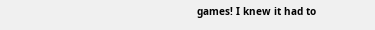games! I knew it had to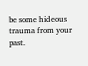be some hideous trauma from your past.